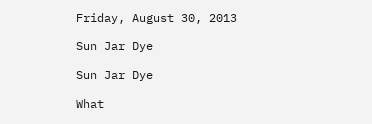Friday, August 30, 2013

Sun Jar Dye

Sun Jar Dye

What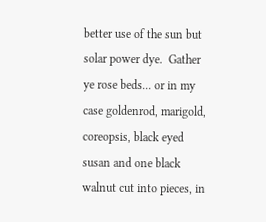better use of the sun but solar power dye.  Gather ye rose beds... or in my case goldenrod, marigold, coreopsis, black eyed susan and one black walnut cut into pieces, in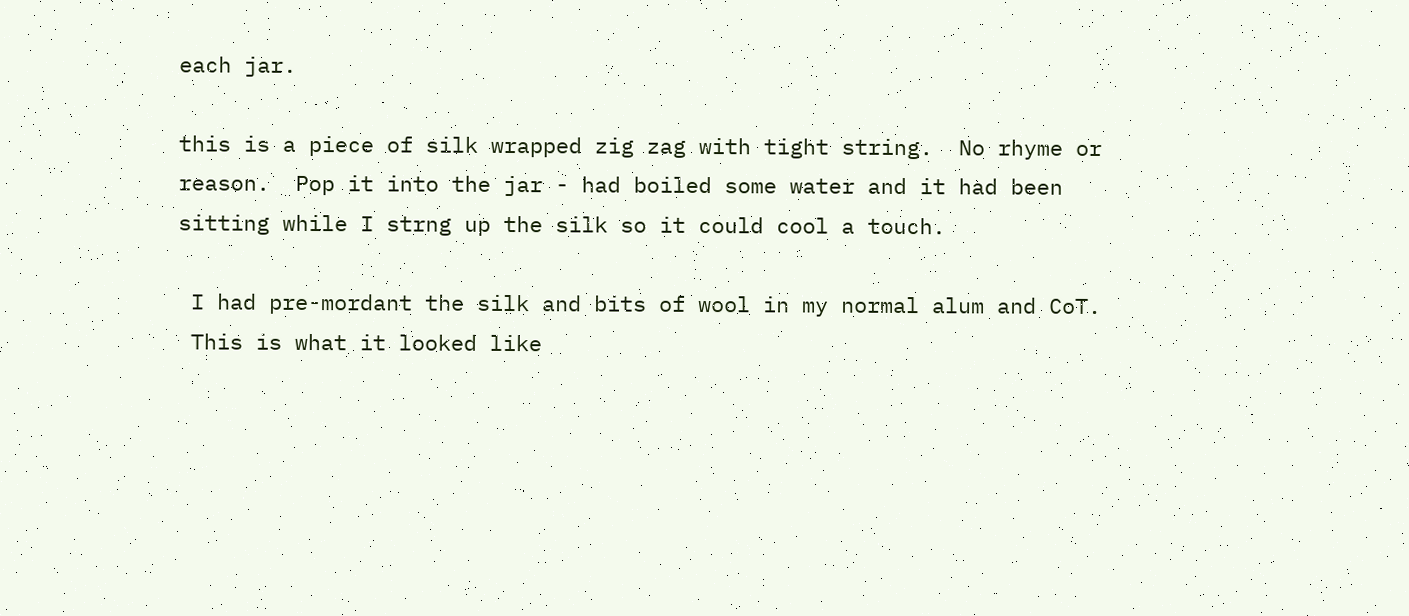each jar.

this is a piece of silk wrapped zig zag with tight string.  No rhyme or reason.  Pop it into the jar - had boiled some water and it had been sitting while I strng up the silk so it could cool a touch.

 I had pre-mordant the silk and bits of wool in my normal alum and CoT.
 This is what it looked like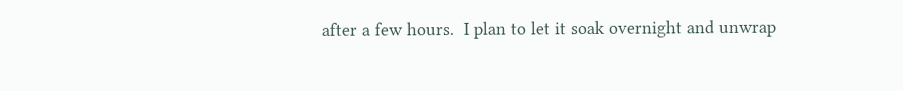after a few hours.  I plan to let it soak overnight and unwrap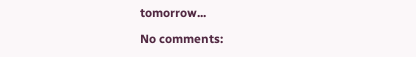tomorrow...

No comments: